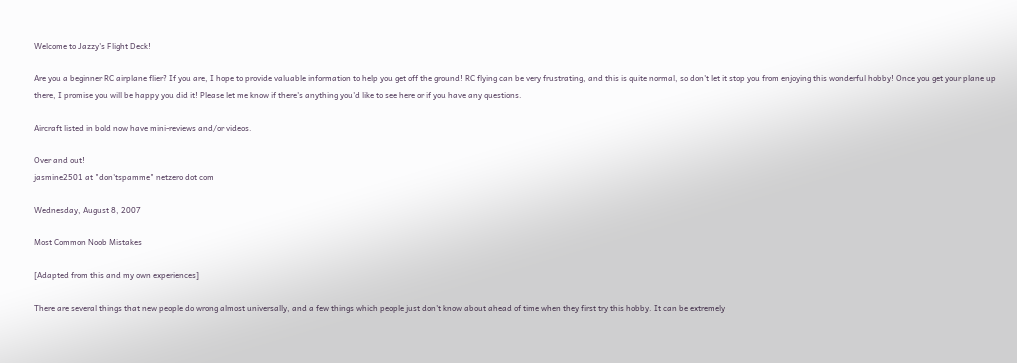Welcome to Jazzy's Flight Deck!

Are you a beginner RC airplane flier? If you are, I hope to provide valuable information to help you get off the ground! RC flying can be very frustrating, and this is quite normal, so don't let it stop you from enjoying this wonderful hobby! Once you get your plane up there, I promise you will be happy you did it! Please let me know if there's anything you'd like to see here or if you have any questions.

Aircraft listed in bold now have mini-reviews and/or videos.

Over and out!
jasmine2501 at "don'tspamme" netzero dot com

Wednesday, August 8, 2007

Most Common Noob Mistakes

[Adapted from this and my own experiences]

There are several things that new people do wrong almost universally, and a few things which people just don't know about ahead of time when they first try this hobby. It can be extremely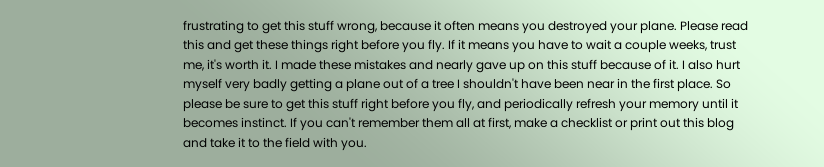frustrating to get this stuff wrong, because it often means you destroyed your plane. Please read this and get these things right before you fly. If it means you have to wait a couple weeks, trust me, it's worth it. I made these mistakes and nearly gave up on this stuff because of it. I also hurt myself very badly getting a plane out of a tree I shouldn't have been near in the first place. So please be sure to get this stuff right before you fly, and periodically refresh your memory until it becomes instinct. If you can't remember them all at first, make a checklist or print out this blog and take it to the field with you.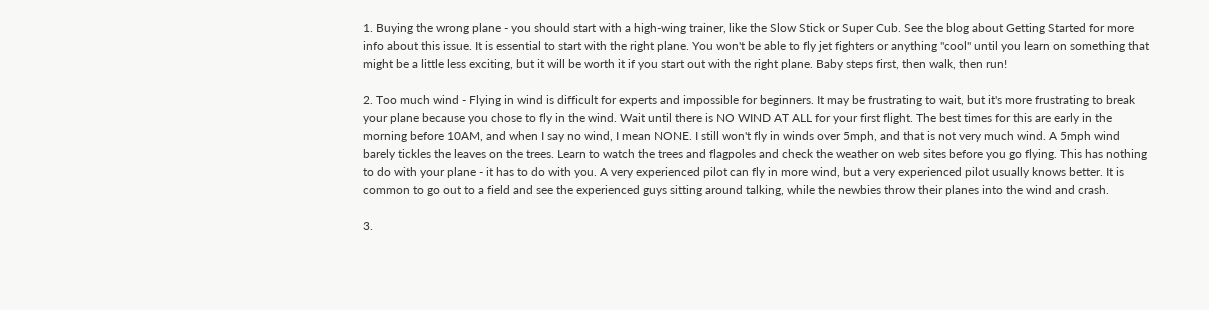1. Buying the wrong plane - you should start with a high-wing trainer, like the Slow Stick or Super Cub. See the blog about Getting Started for more info about this issue. It is essential to start with the right plane. You won't be able to fly jet fighters or anything "cool" until you learn on something that might be a little less exciting, but it will be worth it if you start out with the right plane. Baby steps first, then walk, then run!

2. Too much wind - Flying in wind is difficult for experts and impossible for beginners. It may be frustrating to wait, but it's more frustrating to break your plane because you chose to fly in the wind. Wait until there is NO WIND AT ALL for your first flight. The best times for this are early in the morning before 10AM, and when I say no wind, I mean NONE. I still won't fly in winds over 5mph, and that is not very much wind. A 5mph wind barely tickles the leaves on the trees. Learn to watch the trees and flagpoles and check the weather on web sites before you go flying. This has nothing to do with your plane - it has to do with you. A very experienced pilot can fly in more wind, but a very experienced pilot usually knows better. It is common to go out to a field and see the experienced guys sitting around talking, while the newbies throw their planes into the wind and crash.

3.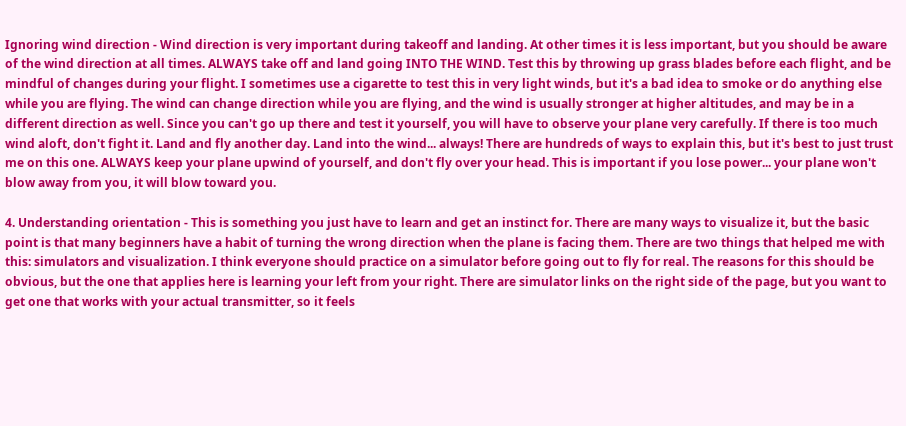Ignoring wind direction - Wind direction is very important during takeoff and landing. At other times it is less important, but you should be aware of the wind direction at all times. ALWAYS take off and land going INTO THE WIND. Test this by throwing up grass blades before each flight, and be mindful of changes during your flight. I sometimes use a cigarette to test this in very light winds, but it's a bad idea to smoke or do anything else while you are flying. The wind can change direction while you are flying, and the wind is usually stronger at higher altitudes, and may be in a different direction as well. Since you can't go up there and test it yourself, you will have to observe your plane very carefully. If there is too much wind aloft, don't fight it. Land and fly another day. Land into the wind... always! There are hundreds of ways to explain this, but it's best to just trust me on this one. ALWAYS keep your plane upwind of yourself, and don't fly over your head. This is important if you lose power... your plane won't blow away from you, it will blow toward you.

4. Understanding orientation - This is something you just have to learn and get an instinct for. There are many ways to visualize it, but the basic point is that many beginners have a habit of turning the wrong direction when the plane is facing them. There are two things that helped me with this: simulators and visualization. I think everyone should practice on a simulator before going out to fly for real. The reasons for this should be obvious, but the one that applies here is learning your left from your right. There are simulator links on the right side of the page, but you want to get one that works with your actual transmitter, so it feels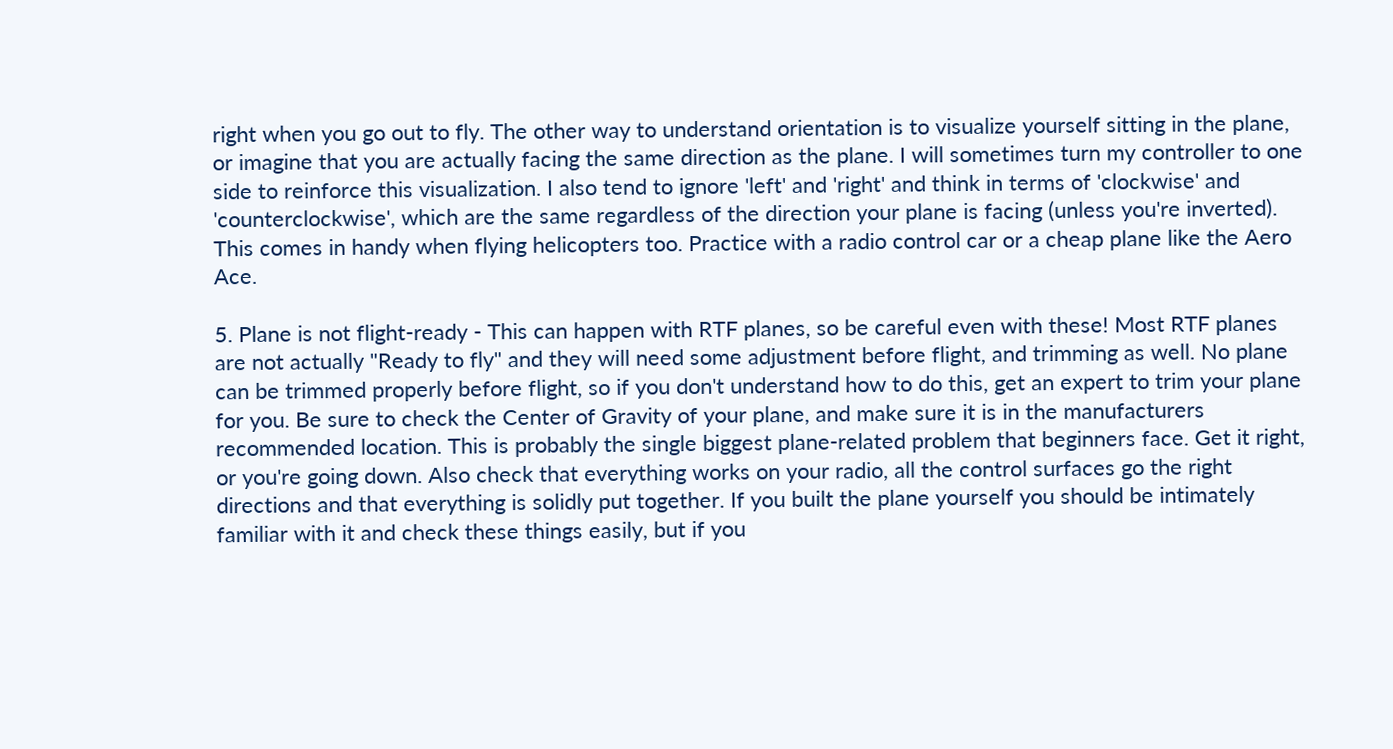right when you go out to fly. The other way to understand orientation is to visualize yourself sitting in the plane, or imagine that you are actually facing the same direction as the plane. I will sometimes turn my controller to one side to reinforce this visualization. I also tend to ignore 'left' and 'right' and think in terms of 'clockwise' and 'counterclockwise', which are the same regardless of the direction your plane is facing (unless you're inverted). This comes in handy when flying helicopters too. Practice with a radio control car or a cheap plane like the Aero Ace.

5. Plane is not flight-ready - This can happen with RTF planes, so be careful even with these! Most RTF planes are not actually "Ready to fly" and they will need some adjustment before flight, and trimming as well. No plane can be trimmed properly before flight, so if you don't understand how to do this, get an expert to trim your plane for you. Be sure to check the Center of Gravity of your plane, and make sure it is in the manufacturers recommended location. This is probably the single biggest plane-related problem that beginners face. Get it right, or you're going down. Also check that everything works on your radio, all the control surfaces go the right directions and that everything is solidly put together. If you built the plane yourself you should be intimately familiar with it and check these things easily, but if you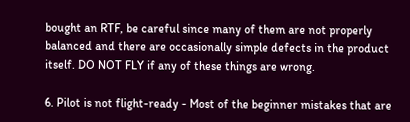bought an RTF, be careful since many of them are not properly balanced and there are occasionally simple defects in the product itself. DO NOT FLY if any of these things are wrong.

6. Pilot is not flight-ready - Most of the beginner mistakes that are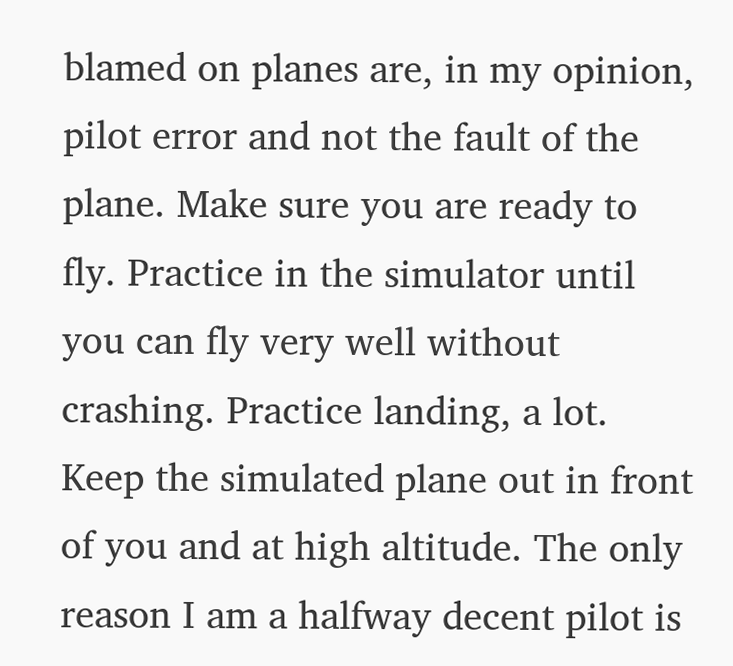blamed on planes are, in my opinion, pilot error and not the fault of the plane. Make sure you are ready to fly. Practice in the simulator until you can fly very well without crashing. Practice landing, a lot. Keep the simulated plane out in front of you and at high altitude. The only reason I am a halfway decent pilot is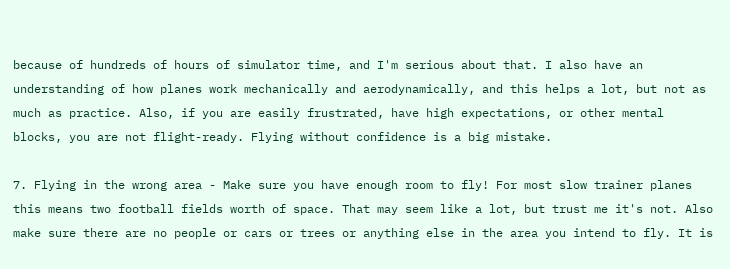because of hundreds of hours of simulator time, and I'm serious about that. I also have an understanding of how planes work mechanically and aerodynamically, and this helps a lot, but not as much as practice. Also, if you are easily frustrated, have high expectations, or other mental blocks, you are not flight-ready. Flying without confidence is a big mistake.

7. Flying in the wrong area - Make sure you have enough room to fly! For most slow trainer planes this means two football fields worth of space. That may seem like a lot, but trust me it's not. Also make sure there are no people or cars or trees or anything else in the area you intend to fly. It is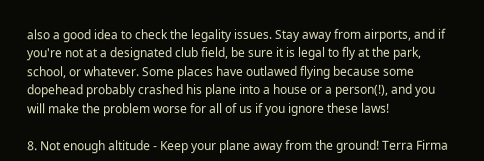also a good idea to check the legality issues. Stay away from airports, and if you're not at a designated club field, be sure it is legal to fly at the park, school, or whatever. Some places have outlawed flying because some dopehead probably crashed his plane into a house or a person(!), and you will make the problem worse for all of us if you ignore these laws!

8. Not enough altitude - Keep your plane away from the ground! Terra Firma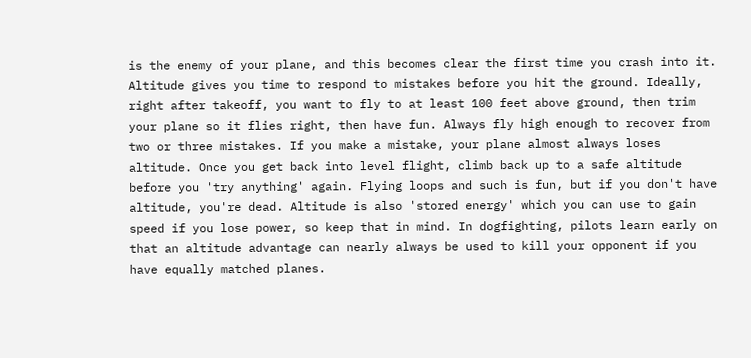is the enemy of your plane, and this becomes clear the first time you crash into it. Altitude gives you time to respond to mistakes before you hit the ground. Ideally, right after takeoff, you want to fly to at least 100 feet above ground, then trim your plane so it flies right, then have fun. Always fly high enough to recover from two or three mistakes. If you make a mistake, your plane almost always loses altitude. Once you get back into level flight, climb back up to a safe altitude before you 'try anything' again. Flying loops and such is fun, but if you don't have altitude, you're dead. Altitude is also 'stored energy' which you can use to gain speed if you lose power, so keep that in mind. In dogfighting, pilots learn early on that an altitude advantage can nearly always be used to kill your opponent if you have equally matched planes.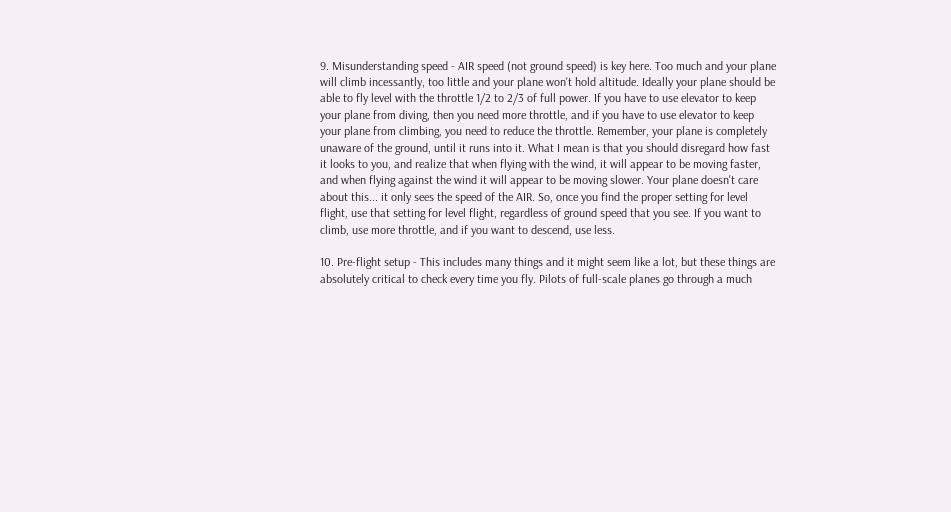9. Misunderstanding speed - AIR speed (not ground speed) is key here. Too much and your plane will climb incessantly, too little and your plane won't hold altitude. Ideally your plane should be able to fly level with the throttle 1/2 to 2/3 of full power. If you have to use elevator to keep your plane from diving, then you need more throttle, and if you have to use elevator to keep your plane from climbing, you need to reduce the throttle. Remember, your plane is completely unaware of the ground, until it runs into it. What I mean is that you should disregard how fast it looks to you, and realize that when flying with the wind, it will appear to be moving faster, and when flying against the wind it will appear to be moving slower. Your plane doesn't care about this... it only sees the speed of the AIR. So, once you find the proper setting for level flight, use that setting for level flight, regardless of ground speed that you see. If you want to climb, use more throttle, and if you want to descend, use less.

10. Pre-flight setup - This includes many things and it might seem like a lot, but these things are absolutely critical to check every time you fly. Pilots of full-scale planes go through a much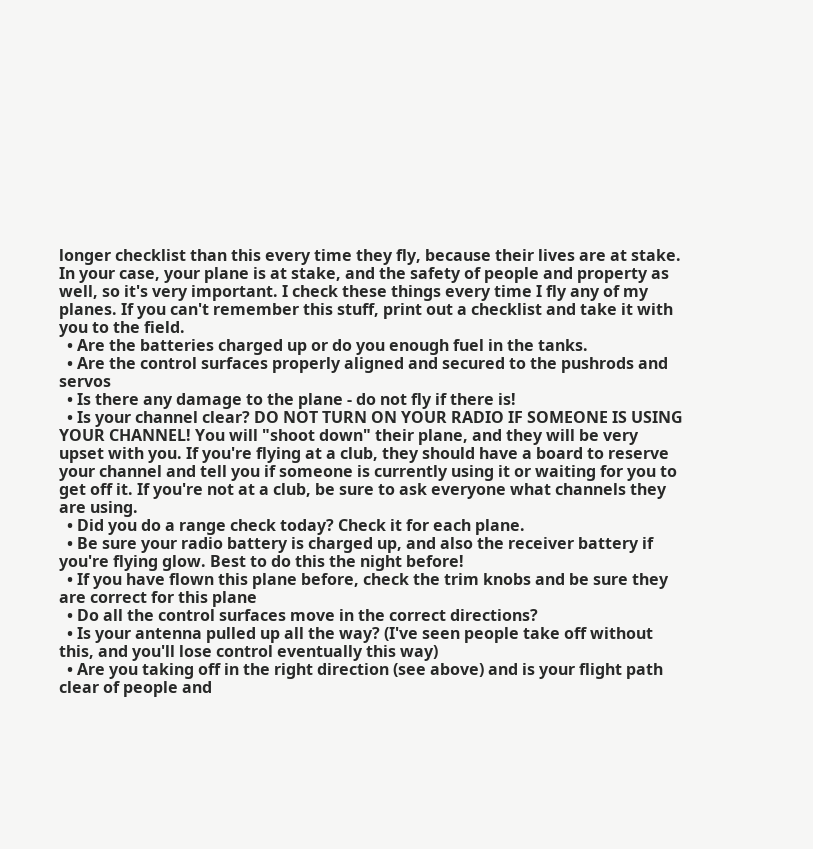longer checklist than this every time they fly, because their lives are at stake. In your case, your plane is at stake, and the safety of people and property as well, so it's very important. I check these things every time I fly any of my planes. If you can't remember this stuff, print out a checklist and take it with you to the field.
  • Are the batteries charged up or do you enough fuel in the tanks.
  • Are the control surfaces properly aligned and secured to the pushrods and servos
  • Is there any damage to the plane - do not fly if there is!
  • Is your channel clear? DO NOT TURN ON YOUR RADIO IF SOMEONE IS USING YOUR CHANNEL! You will "shoot down" their plane, and they will be very upset with you. If you're flying at a club, they should have a board to reserve your channel and tell you if someone is currently using it or waiting for you to get off it. If you're not at a club, be sure to ask everyone what channels they are using.
  • Did you do a range check today? Check it for each plane.
  • Be sure your radio battery is charged up, and also the receiver battery if you're flying glow. Best to do this the night before!
  • If you have flown this plane before, check the trim knobs and be sure they are correct for this plane
  • Do all the control surfaces move in the correct directions?
  • Is your antenna pulled up all the way? (I've seen people take off without this, and you'll lose control eventually this way)
  • Are you taking off in the right direction (see above) and is your flight path clear of people and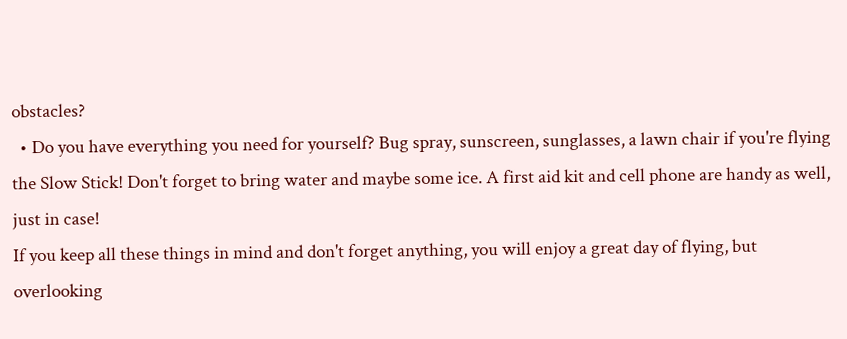obstacles?
  • Do you have everything you need for yourself? Bug spray, sunscreen, sunglasses, a lawn chair if you're flying the Slow Stick! Don't forget to bring water and maybe some ice. A first aid kit and cell phone are handy as well, just in case!
If you keep all these things in mind and don't forget anything, you will enjoy a great day of flying, but overlooking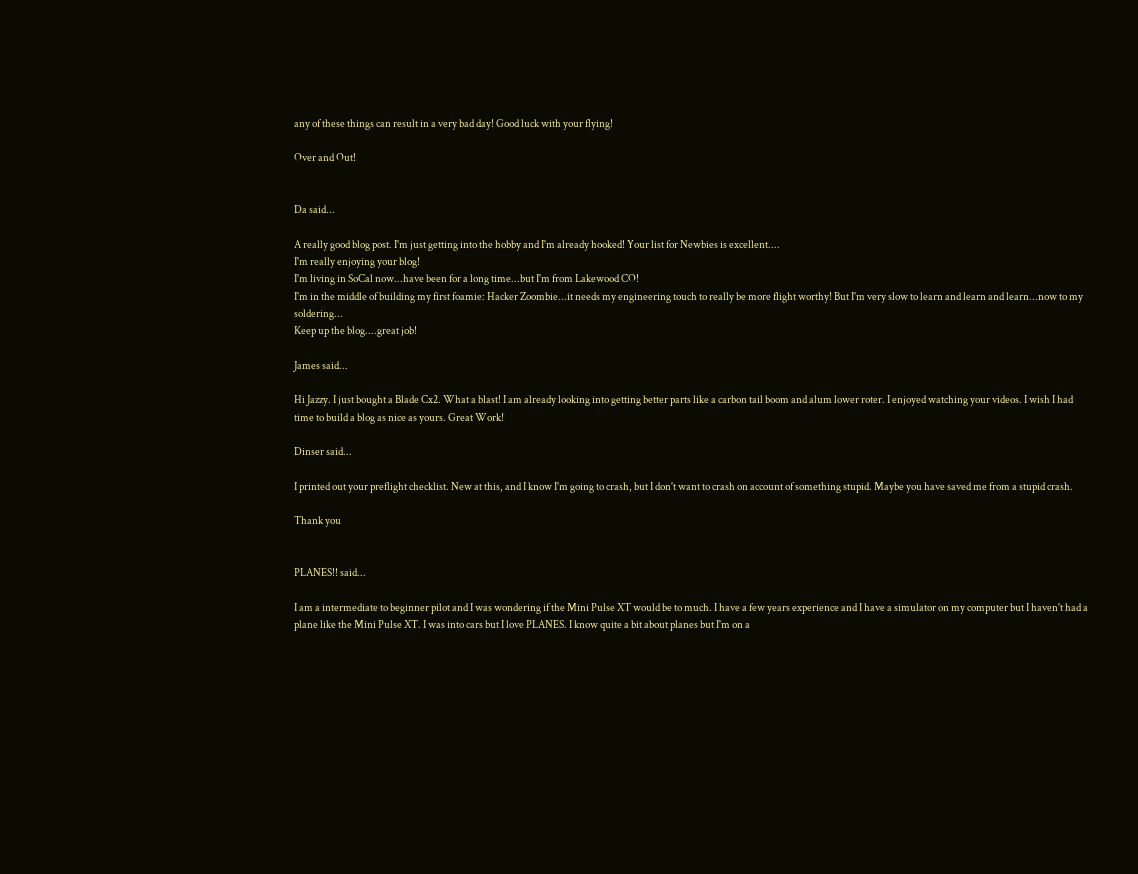any of these things can result in a very bad day! Good luck with your flying!

Over and Out!


Da said...

A really good blog post. I'm just getting into the hobby and I'm already hooked! Your list for Newbies is excellent....
I'm really enjoying your blog!
I'm living in SoCal now...have been for a long time...but I'm from Lakewood CO!
I'm in the middle of building my first foamie: Hacker Zoombie...it needs my engineering touch to really be more flight worthy! But I'm very slow to learn and learn and learn...now to my soldering...
Keep up the blog....great job!

James said...

Hi Jazzy. I just bought a Blade Cx2. What a blast! I am already looking into getting better parts like a carbon tail boom and alum lower roter. I enjoyed watching your videos. I wish I had time to build a blog as nice as yours. Great Work!

Dinser said...

I printed out your preflight checklist. New at this, and I know I'm going to crash, but I don't want to crash on account of something stupid. Maybe you have saved me from a stupid crash.

Thank you


PLANES!! said...

I am a intermediate to beginner pilot and I was wondering if the Mini Pulse XT would be to much. I have a few years experience and I have a simulator on my computer but I haven't had a plane like the Mini Pulse XT. I was into cars but I love PLANES. I know quite a bit about planes but I'm on a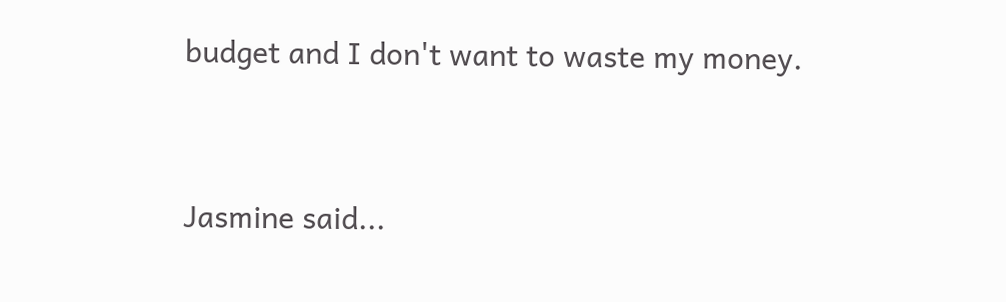budget and I don't want to waste my money.


Jasmine said...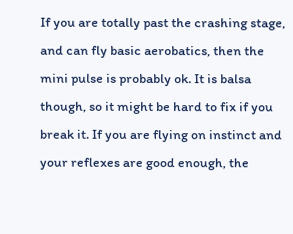If you are totally past the crashing stage, and can fly basic aerobatics, then the mini pulse is probably ok. It is balsa though, so it might be hard to fix if you break it. If you are flying on instinct and your reflexes are good enough, the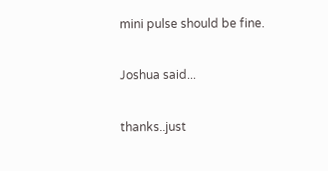mini pulse should be fine.

Joshua said...

thanks..just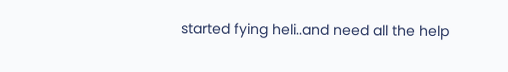started fying heli..and need all the help